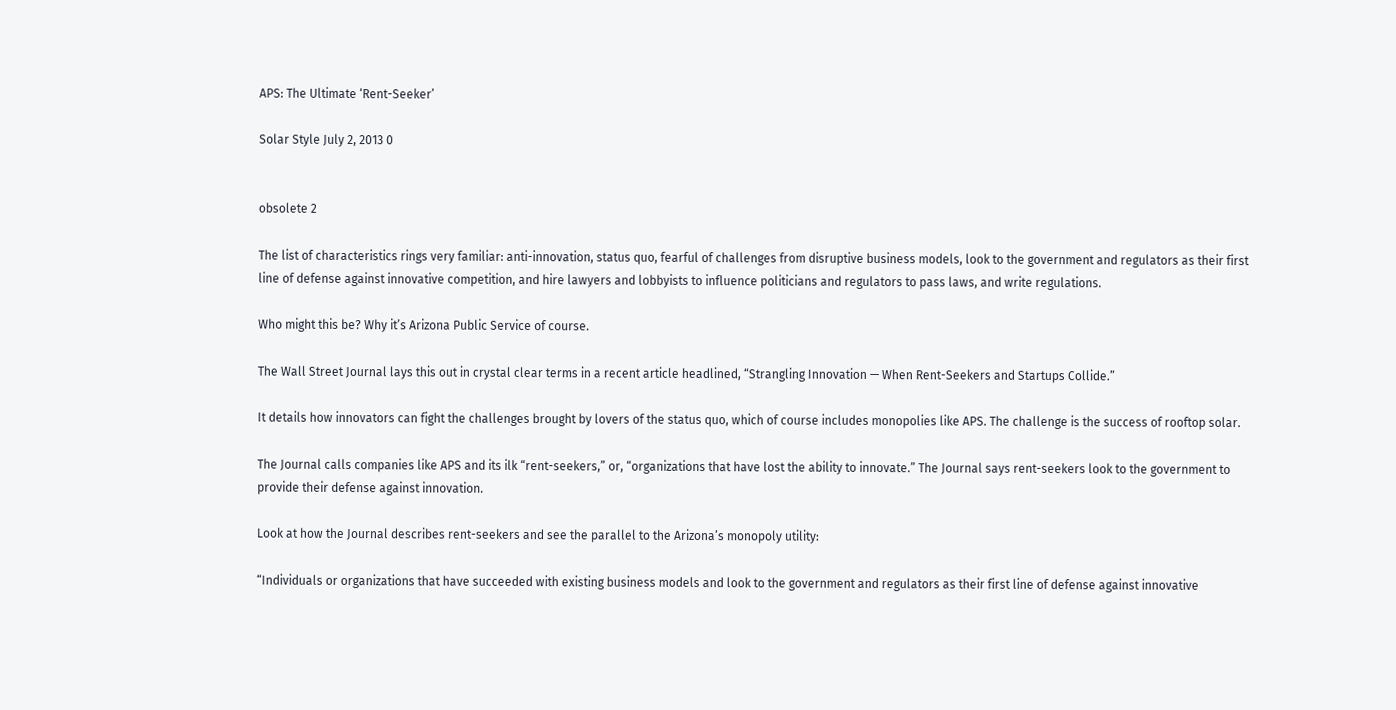APS: The Ultimate ‘Rent-Seeker’

Solar Style July 2, 2013 0


obsolete 2

The list of characteristics rings very familiar: anti-innovation, status quo, fearful of challenges from disruptive business models, look to the government and regulators as their first line of defense against innovative competition, and hire lawyers and lobbyists to influence politicians and regulators to pass laws, and write regulations.

Who might this be? Why it’s Arizona Public Service of course.

The Wall Street Journal lays this out in crystal clear terms in a recent article headlined, “Strangling Innovation — When Rent-Seekers and Startups Collide.”

It details how innovators can fight the challenges brought by lovers of the status quo, which of course includes monopolies like APS. The challenge is the success of rooftop solar.

The Journal calls companies like APS and its ilk “rent-seekers,” or, “organizations that have lost the ability to innovate.” The Journal says rent-seekers look to the government to provide their defense against innovation.

Look at how the Journal describes rent-seekers and see the parallel to the Arizona’s monopoly utility:

“Individuals or organizations that have succeeded with existing business models and look to the government and regulators as their first line of defense against innovative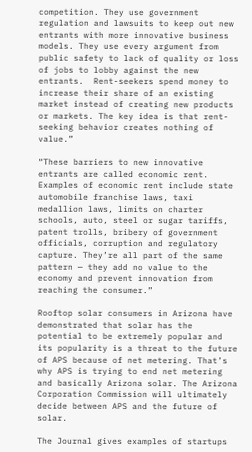competition. They use government regulation and lawsuits to keep out new entrants with more innovative business models. They use every argument from public safety to lack of quality or loss of jobs to lobby against the new entrants.  Rent-seekers spend money to increase their share of an existing market instead of creating new products or markets. The key idea is that rent-seeking behavior creates nothing of value.”

“These barriers to new innovative entrants are called economic rent. Examples of economic rent include state automobile franchise laws, taxi medallion laws, limits on charter schools, auto, steel or sugar tariffs, patent trolls, bribery of government officials, corruption and regulatory capture. They’re all part of the same pattern — they add no value to the economy and prevent innovation from reaching the consumer.”

Rooftop solar consumers in Arizona have demonstrated that solar has the potential to be extremely popular and its popularity is a threat to the future of APS because of net metering. That’s why APS is trying to end net metering and basically Arizona solar. The Arizona Corporation Commission will ultimately decide between APS and the future of solar.

The Journal gives examples of startups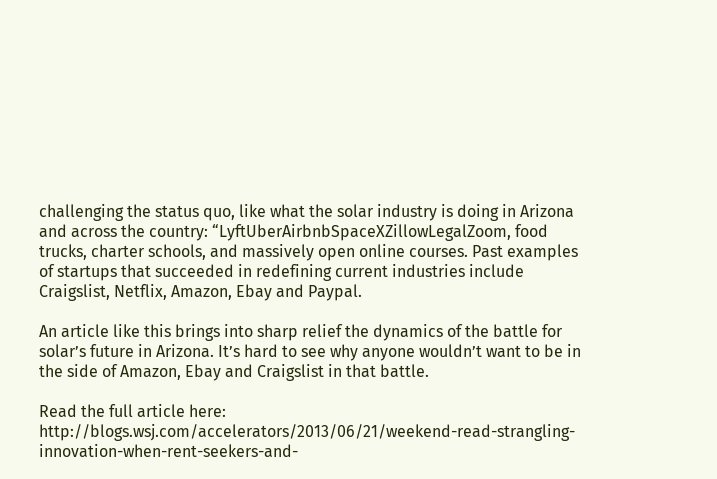challenging the status quo, like what the solar industry is doing in Arizona and across the country: “LyftUberAirbnbSpaceXZillowLegalZoom, food trucks, charter schools, and massively open online courses. Past examples of startups that succeeded in redefining current industries include Craigslist, Netflix, Amazon, Ebay and Paypal.

An article like this brings into sharp relief the dynamics of the battle for solar’s future in Arizona. It’s hard to see why anyone wouldn’t want to be in the side of Amazon, Ebay and Craigslist in that battle.

Read the full article here: http://blogs.wsj.com/accelerators/2013/06/21/weekend-read-strangling-innovation-when-rent-seekers-and-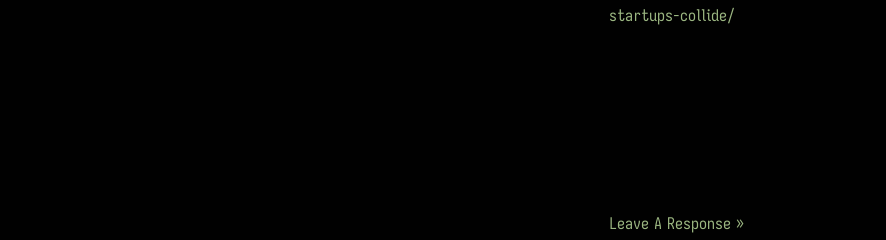startups-collide/








Leave A Response »